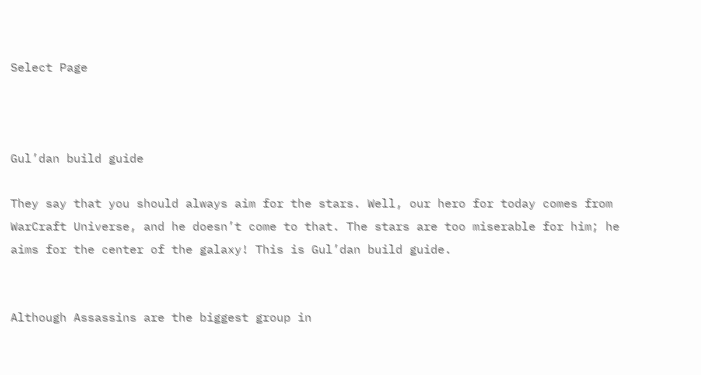Select Page



Gul’dan build guide

They say that you should always aim for the stars. Well, our hero for today comes from WarCraft Universe, and he doesn’t come to that. The stars are too miserable for him; he aims for the center of the galaxy! This is Gul’dan build guide.


Although Assassins are the biggest group in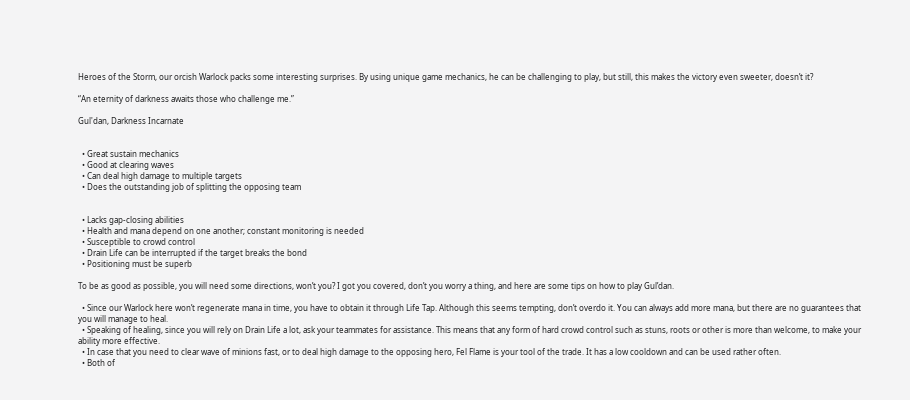Heroes of the Storm, our orcish Warlock packs some interesting surprises. By using unique game mechanics, he can be challenging to play, but still, this makes the victory even sweeter, doesn’t it?

“An eternity of darkness awaits those who challenge me.”

Gul'dan, Darkness Incarnate


  • Great sustain mechanics
  • Good at clearing waves
  • Can deal high damage to multiple targets
  • Does the outstanding job of splitting the opposing team


  • Lacks gap-closing abilities
  • Health and mana depend on one another; constant monitoring is needed
  • Susceptible to crowd control
  • Drain Life can be interrupted if the target breaks the bond
  • Positioning must be superb

To be as good as possible, you will need some directions, won’t you? I got you covered, don’t you worry a thing, and here are some tips on how to play Gul’dan.

  • Since our Warlock here won’t regenerate mana in time, you have to obtain it through Life Tap. Although this seems tempting, don’t overdo it. You can always add more mana, but there are no guarantees that you will manage to heal.
  • Speaking of healing, since you will rely on Drain Life a lot, ask your teammates for assistance. This means that any form of hard crowd control such as stuns, roots or other is more than welcome, to make your ability more effective.
  • In case that you need to clear wave of minions fast, or to deal high damage to the opposing hero, Fel Flame is your tool of the trade. It has a low cooldown and can be used rather often.
  • Both of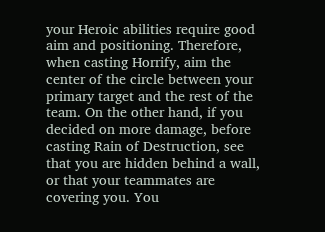your Heroic abilities require good aim and positioning. Therefore, when casting Horrify, aim the center of the circle between your primary target and the rest of the team. On the other hand, if you decided on more damage, before casting Rain of Destruction, see that you are hidden behind a wall, or that your teammates are covering you. You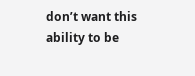don’t want this ability to be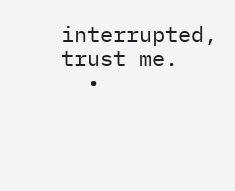interrupted, trust me.
  •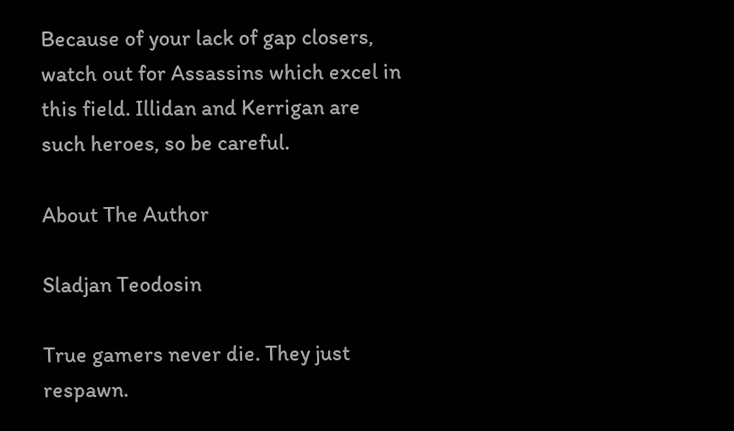Because of your lack of gap closers, watch out for Assassins which excel in this field. Illidan and Kerrigan are such heroes, so be careful.

About The Author

Sladjan Teodosin

True gamers never die. They just respawn.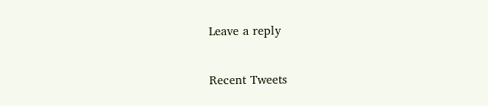Leave a reply

Recent Tweets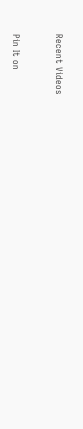Recent Videos


Pin It on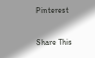Pinterest

Share This